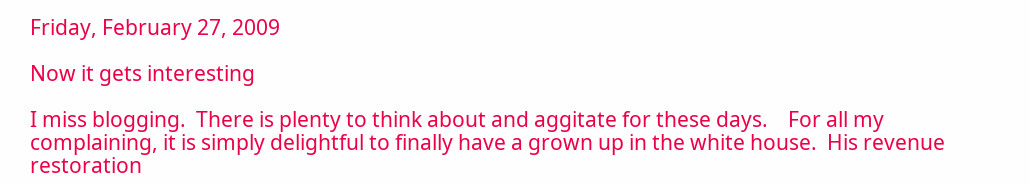Friday, February 27, 2009

Now it gets interesting

I miss blogging.  There is plenty to think about and aggitate for these days.    For all my complaining, it is simply delightful to finally have a grown up in the white house.  His revenue restoration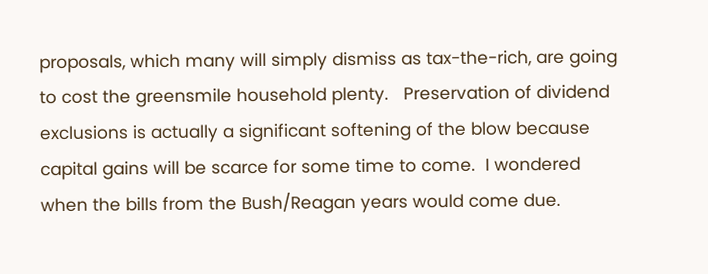proposals, which many will simply dismiss as tax-the-rich, are going to cost the greensmile household plenty.   Preservation of dividend exclusions is actually a significant softening of the blow because capital gains will be scarce for some time to come.  I wondered when the bills from the Bush/Reagan years would come due.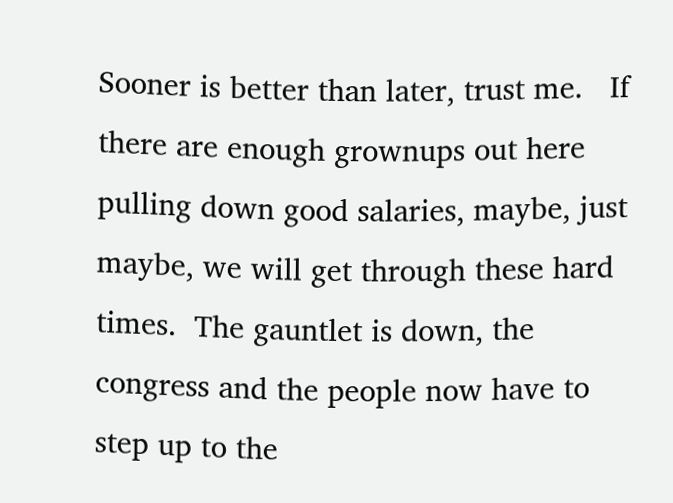Sooner is better than later, trust me.   If there are enough grownups out here pulling down good salaries, maybe, just maybe, we will get through these hard times.  The gauntlet is down, the congress and the people now have to step up to the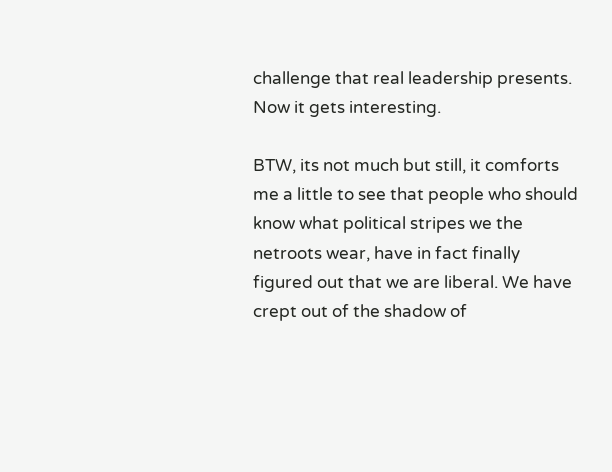challenge that real leadership presents.   Now it gets interesting.

BTW, its not much but still, it comforts me a little to see that people who should know what political stripes we the netroots wear, have in fact finally figured out that we are liberal. We have crept out of the shadow of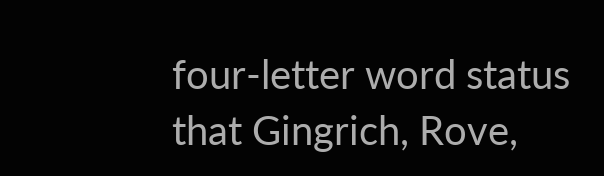four-letter word status that Gingrich, Rove,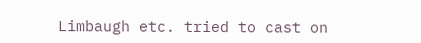Limbaugh etc. tried to cast on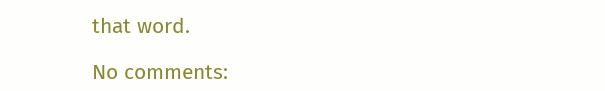that word.

No comments: